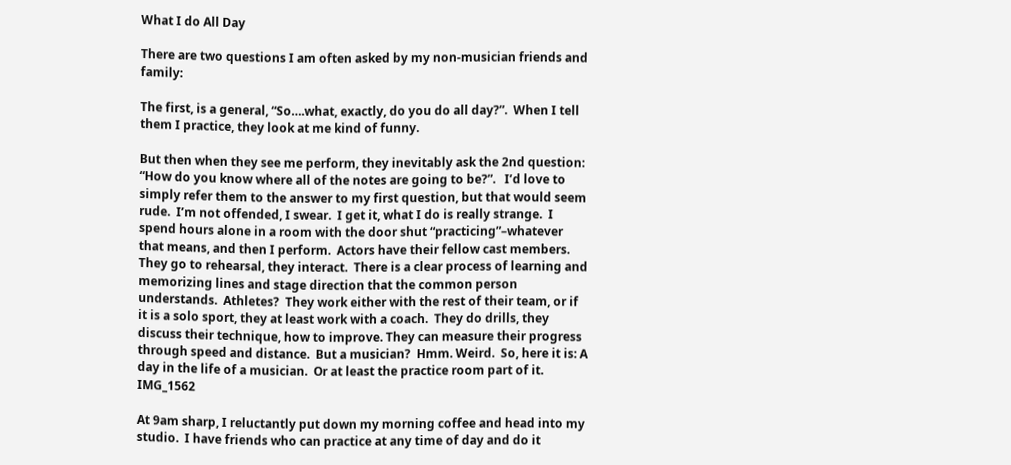What I do All Day

There are two questions I am often asked by my non-musician friends and family:

The first, is a general, “So….what, exactly, do you do all day?”.  When I tell them I practice, they look at me kind of funny.

But then when they see me perform, they inevitably ask the 2nd question: “How do you know where all of the notes are going to be?”.   I’d love to simply refer them to the answer to my first question, but that would seem rude.  I’m not offended, I swear.  I get it, what I do is really strange.  I spend hours alone in a room with the door shut “practicing”–whatever that means, and then I perform.  Actors have their fellow cast members.  They go to rehearsal, they interact.  There is a clear process of learning and memorizing lines and stage direction that the common person understands.  Athletes?  They work either with the rest of their team, or if it is a solo sport, they at least work with a coach.  They do drills, they discuss their technique, how to improve. They can measure their progress through speed and distance.  But a musician?  Hmm. Weird.  So, here it is: A day in the life of a musician.  Or at least the practice room part of it. IMG_1562

At 9am sharp, I reluctantly put down my morning coffee and head into my studio.  I have friends who can practice at any time of day and do it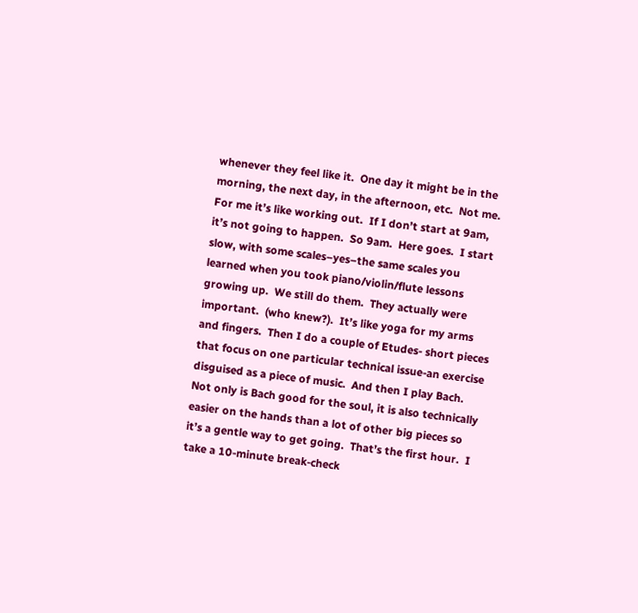whenever they feel like it.  One day it might be in the morning, the next day, in the afternoon, etc.  Not me.  For me it’s like working out.  If I don’t start at 9am, it’s not going to happen.  So 9am.  Here goes.  I start slow, with some scales–yes–the same scales you learned when you took piano/violin/flute lessons growing up.  We still do them.  They actually were important.  (who knew?).  It’s like yoga for my arms and fingers.  Then I do a couple of Etudes- short pieces that focus on one particular technical issue-an exercise disguised as a piece of music.  And then I play Bach. Not only is Bach good for the soul, it is also technically easier on the hands than a lot of other big pieces so it’s a gentle way to get going.  That’s the first hour.  I take a 10-minute break-check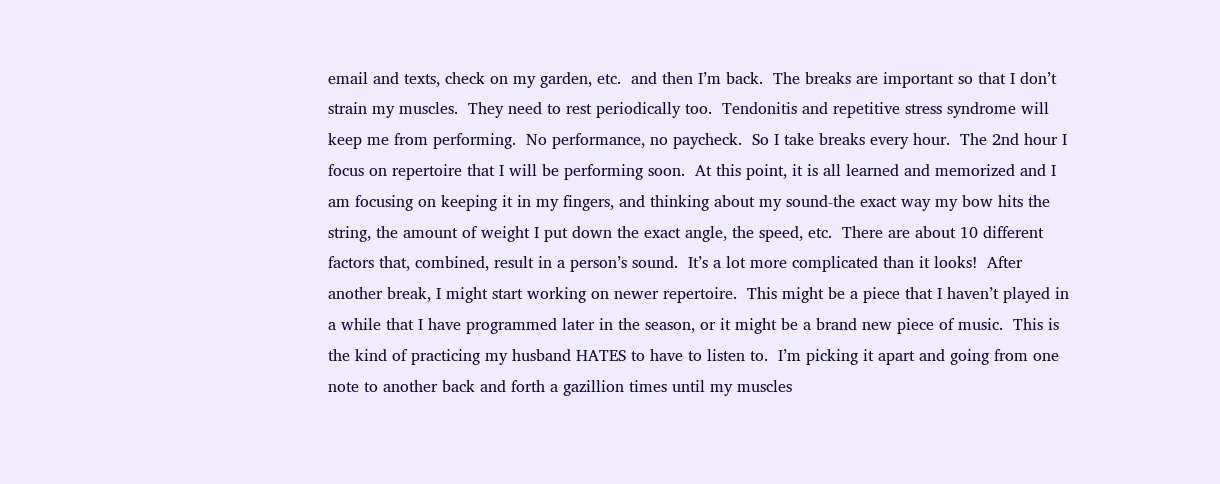email and texts, check on my garden, etc.  and then I’m back.  The breaks are important so that I don’t strain my muscles.  They need to rest periodically too.  Tendonitis and repetitive stress syndrome will keep me from performing.  No performance, no paycheck.  So I take breaks every hour.  The 2nd hour I focus on repertoire that I will be performing soon.  At this point, it is all learned and memorized and I am focusing on keeping it in my fingers, and thinking about my sound-the exact way my bow hits the string, the amount of weight I put down the exact angle, the speed, etc.  There are about 10 different factors that, combined, result in a person’s sound.  It’s a lot more complicated than it looks!  After another break, I might start working on newer repertoire.  This might be a piece that I haven’t played in a while that I have programmed later in the season, or it might be a brand new piece of music.  This is the kind of practicing my husband HATES to have to listen to.  I’m picking it apart and going from one note to another back and forth a gazillion times until my muscles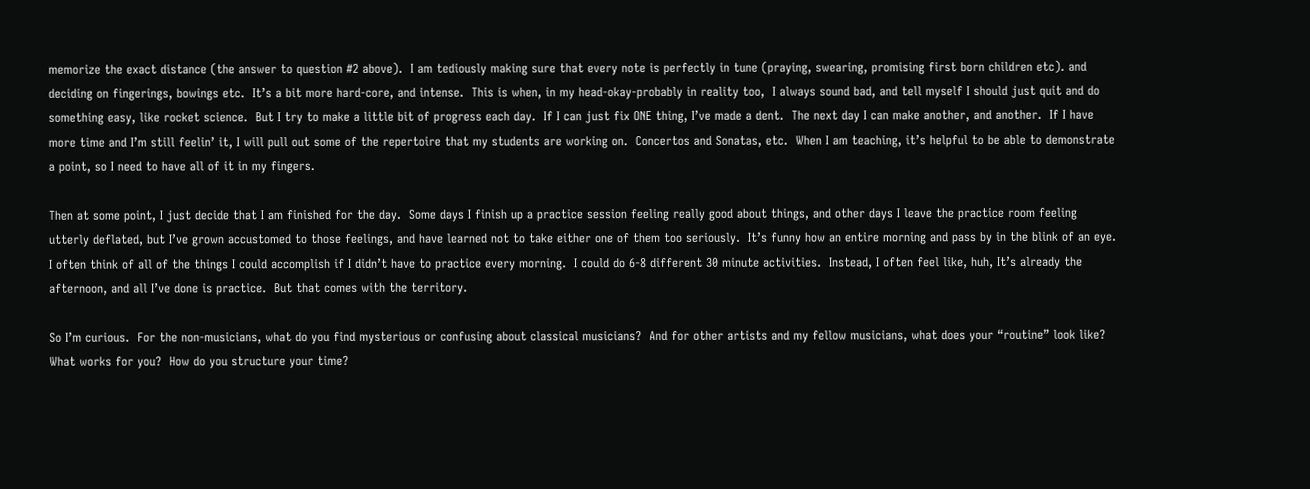memorize the exact distance (the answer to question #2 above).  I am tediously making sure that every note is perfectly in tune (praying, swearing, promising first born children etc). and deciding on fingerings, bowings etc.  It’s a bit more hard-core, and intense.  This is when, in my head-okay-probably in reality too,  I always sound bad, and tell myself I should just quit and do something easy, like rocket science.  But I try to make a little bit of progress each day.  If I can just fix ONE thing, I’ve made a dent.  The next day I can make another, and another.  If I have more time and I’m still feelin’ it, I will pull out some of the repertoire that my students are working on.  Concertos and Sonatas, etc.  When I am teaching, it’s helpful to be able to demonstrate a point, so I need to have all of it in my fingers.

Then at some point, I just decide that I am finished for the day.  Some days I finish up a practice session feeling really good about things, and other days I leave the practice room feeling utterly deflated, but I’ve grown accustomed to those feelings, and have learned not to take either one of them too seriously.  It’s funny how an entire morning and pass by in the blink of an eye.  I often think of all of the things I could accomplish if I didn’t have to practice every morning.  I could do 6-8 different 30 minute activities.  Instead, I often feel like, huh, It’s already the afternoon, and all I’ve done is practice.  But that comes with the territory.

So I’m curious.  For the non-musicians, what do you find mysterious or confusing about classical musicians?  And for other artists and my fellow musicians, what does your “routine” look like?  What works for you?  How do you structure your time?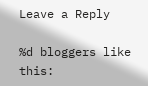Leave a Reply

%d bloggers like this: